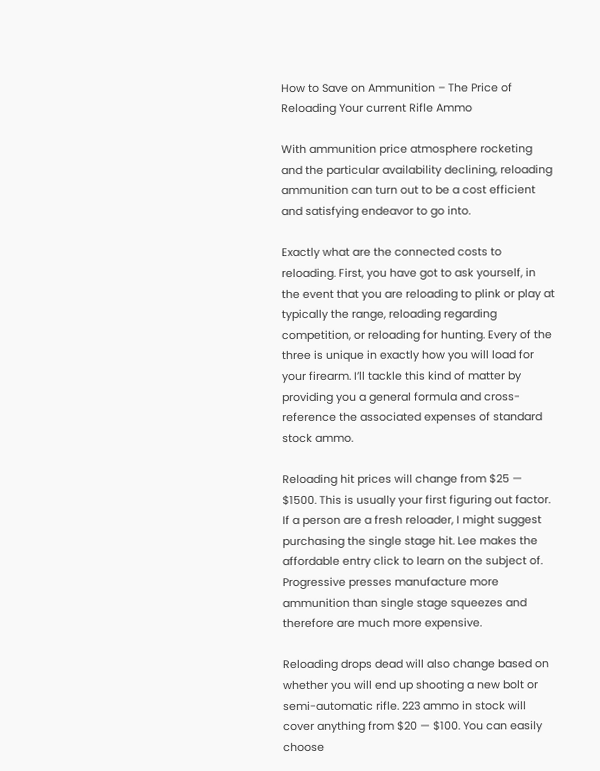How to Save on Ammunition – The Price of Reloading Your current Rifle Ammo

With ammunition price atmosphere rocketing and the particular availability declining, reloading ammunition can turn out to be a cost efficient and satisfying endeavor to go into.

Exactly what are the connected costs to reloading. First, you have got to ask yourself, in the event that you are reloading to plink or play at typically the range, reloading regarding competition, or reloading for hunting. Every of the three is unique in exactly how you will load for your firearm. I’ll tackle this kind of matter by providing you a general formula and cross-reference the associated expenses of standard stock ammo.

Reloading hit prices will change from $25 — $1500. This is usually your first figuring out factor. If a person are a fresh reloader, I might suggest purchasing the single stage hit. Lee makes the affordable entry click to learn on the subject of. Progressive presses manufacture more ammunition than single stage squeezes and therefore are much more expensive.

Reloading drops dead will also change based on whether you will end up shooting a new bolt or semi-automatic rifle. 223 ammo in stock will cover anything from $20 — $100. You can easily choose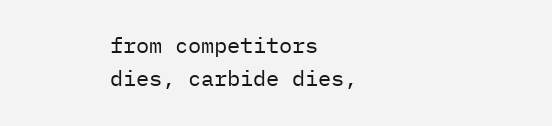from competitors dies, carbide dies,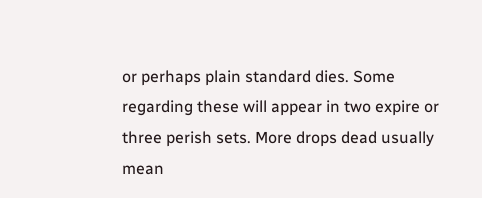or perhaps plain standard dies. Some regarding these will appear in two expire or three perish sets. More drops dead usually mean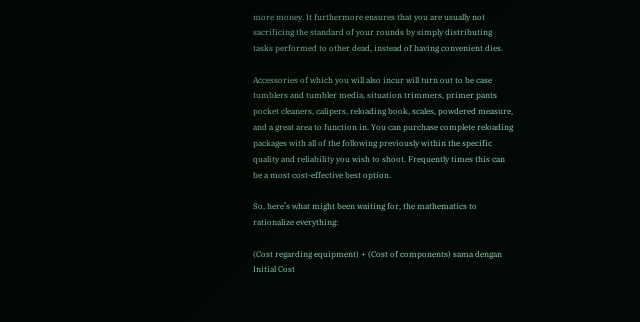more money. It furthermore ensures that you are usually not sacrificing the standard of your rounds by simply distributing tasks performed to other dead, instead of having convenient dies.

Accessories of which you will also incur will turn out to be case tumblers and tumbler media, situation trimmers, primer pants pocket cleaners, calipers, reloading book, scales, powdered measure, and a great area to function in. You can purchase complete reloading packages with all of the following previously within the specific quality and reliability you wish to shoot. Frequently times this can be a most cost-effective best option.

So, here’s what might been waiting for, the mathematics to rationalize everything:

(Cost regarding equipment) + (Cost of components) sama dengan Initial Cost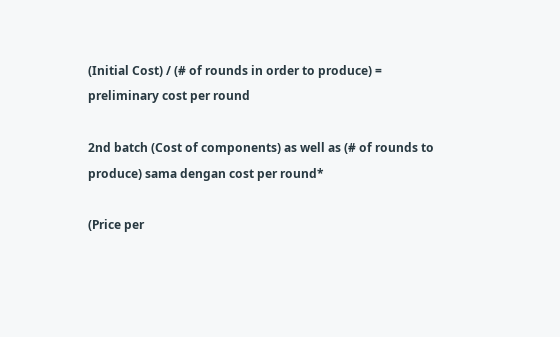(Initial Cost) / (# of rounds in order to produce) = preliminary cost per round

2nd batch (Cost of components) as well as (# of rounds to produce) sama dengan cost per round*

(Price per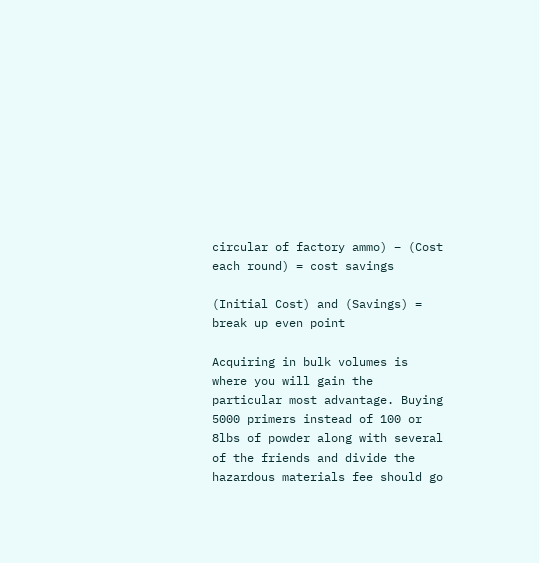circular of factory ammo) – (Cost each round) = cost savings

(Initial Cost) and (Savings) = break up even point

Acquiring in bulk volumes is where you will gain the particular most advantage. Buying 5000 primers instead of 100 or 8lbs of powder along with several of the friends and divide the hazardous materials fee should go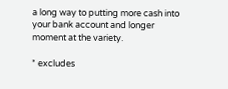a long way to putting more cash into your bank account and longer moment at the variety.

* excludes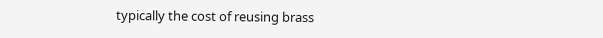typically the cost of reusing brass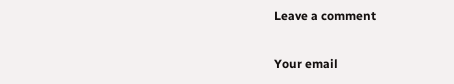Leave a comment

Your email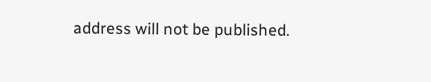address will not be published.